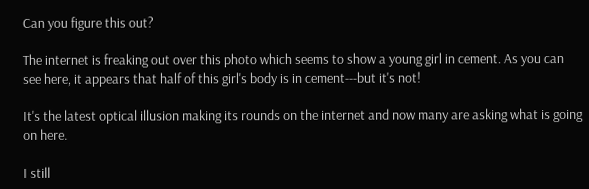Can you figure this out?

The internet is freaking out over this photo which seems to show a young girl in cement. As you can see here, it appears that half of this girl's body is in cement---but it's not!

It's the latest optical illusion making its rounds on the internet and now many are asking what is going on here.

I still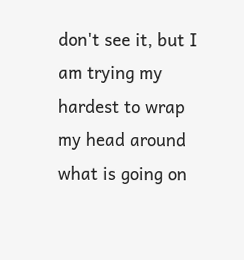don't see it, but I am trying my hardest to wrap my head around what is going on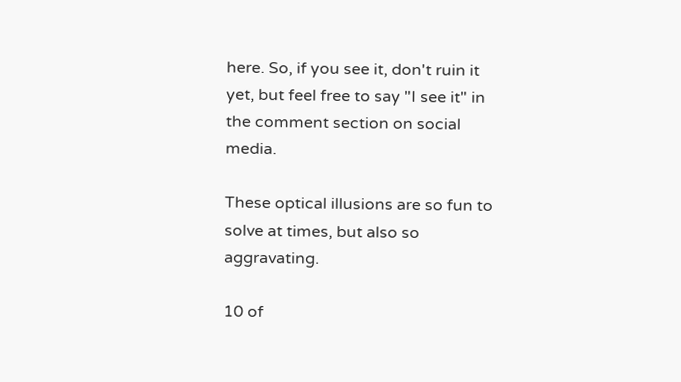here. So, if you see it, don't ruin it yet, but feel free to say "I see it" in the comment section on social media.

These optical illusions are so fun to solve at times, but also so aggravating.

10 of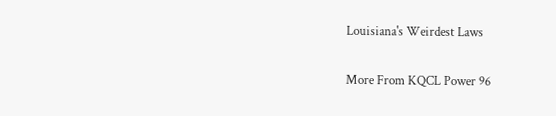Louisiana's Weirdest Laws

More From KQCL Power 96